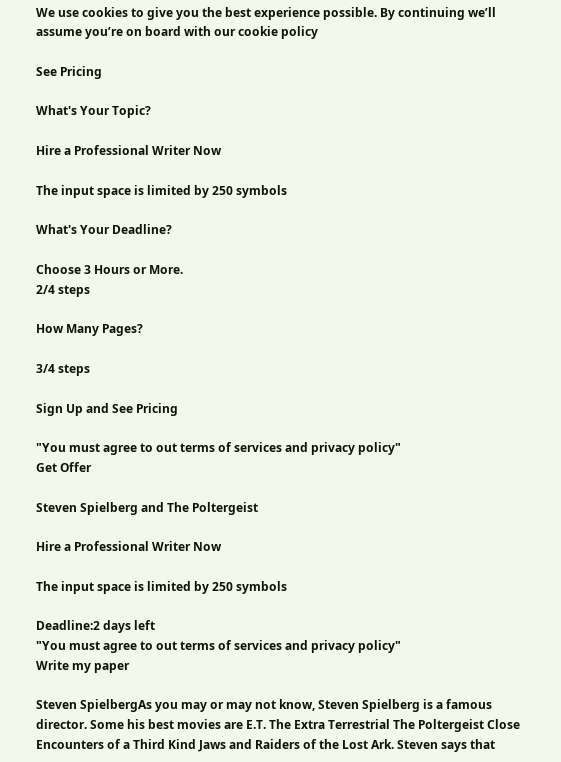We use cookies to give you the best experience possible. By continuing we’ll assume you’re on board with our cookie policy

See Pricing

What's Your Topic?

Hire a Professional Writer Now

The input space is limited by 250 symbols

What's Your Deadline?

Choose 3 Hours or More.
2/4 steps

How Many Pages?

3/4 steps

Sign Up and See Pricing

"You must agree to out terms of services and privacy policy"
Get Offer

Steven Spielberg and The Poltergeist

Hire a Professional Writer Now

The input space is limited by 250 symbols

Deadline:2 days left
"You must agree to out terms of services and privacy policy"
Write my paper

Steven SpielbergAs you may or may not know, Steven Spielberg is a famous director. Some his best movies are E.T. The Extra Terrestrial The Poltergeist Close Encounters of a Third Kind Jaws and Raiders of the Lost Ark. Steven says that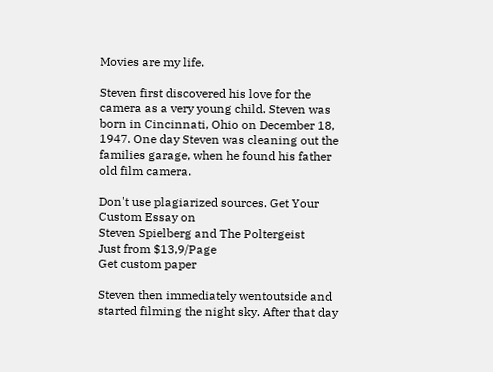Movies are my life.

Steven first discovered his love for the camera as a very young child. Steven was born in Cincinnati, Ohio on December 18, 1947. One day Steven was cleaning out the families garage, when he found his father old film camera.

Don't use plagiarized sources. Get Your Custom Essay on
Steven Spielberg and The Poltergeist
Just from $13,9/Page
Get custom paper

Steven then immediately wentoutside and started filming the night sky. After that day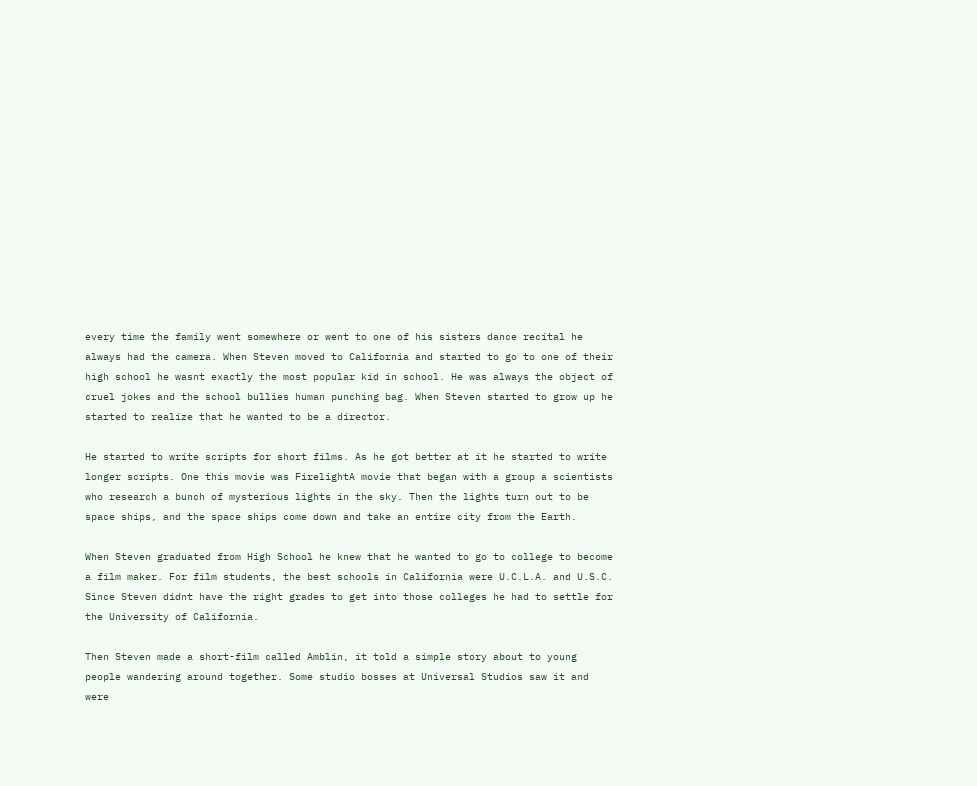every time the family went somewhere or went to one of his sisters dance recital he always had the camera. When Steven moved to California and started to go to one of their high school he wasnt exactly the most popular kid in school. He was always the object of cruel jokes and the school bullies human punching bag. When Steven started to grow up he started to realize that he wanted to be a director.

He started to write scripts for short films. As he got better at it he started to write longer scripts. One this movie was FirelightA movie that began with a group a scientists who research a bunch of mysterious lights in the sky. Then the lights turn out to be space ships, and the space ships come down and take an entire city from the Earth.

When Steven graduated from High School he knew that he wanted to go to college to become a film maker. For film students, the best schools in California were U.C.L.A. and U.S.C. Since Steven didnt have the right grades to get into those colleges he had to settle for the University of California.

Then Steven made a short-film called Amblin, it told a simple story about to young people wandering around together. Some studio bosses at Universal Studios saw it and were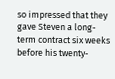so impressed that they gave Steven a long-term contract six weeks before his twenty-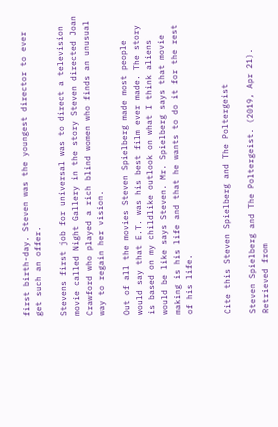first birth-day. Steven was the youngest director to ever get such an offer.

Stevens first job for universal was to direct a television movie called Night Gallery in the story Steven directed Joan Crawford who played a rich blind women who finds an unusual way to regain her vision.

Out of all the movies Steven Spielberg made most people would say that E.T. was his best film ever made. The story is based on my childlike outlook on what I think aliens would be like says Steven. Mr. Spielberg says that movie making is his life and that he wants to do it for the rest of his life.


Cite this Steven Spielberg and The Poltergeist

Steven Spielberg and The Poltergeist. (2019, Apr 21). Retrieved from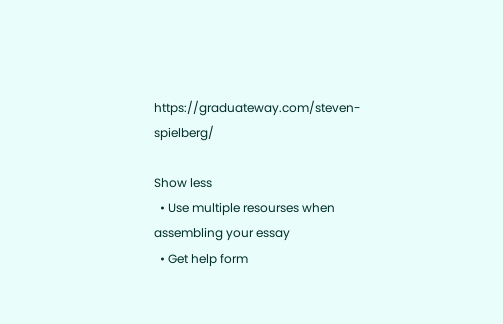https://graduateway.com/steven-spielberg/

Show less
  • Use multiple resourses when assembling your essay
  • Get help form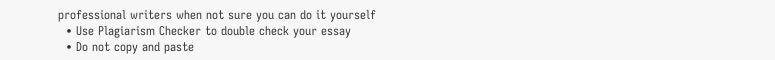professional writers when not sure you can do it yourself
  • Use Plagiarism Checker to double check your essay
  • Do not copy and paste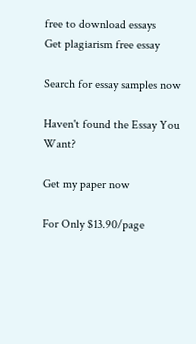free to download essays
Get plagiarism free essay

Search for essay samples now

Haven't found the Essay You Want?

Get my paper now

For Only $13.90/page